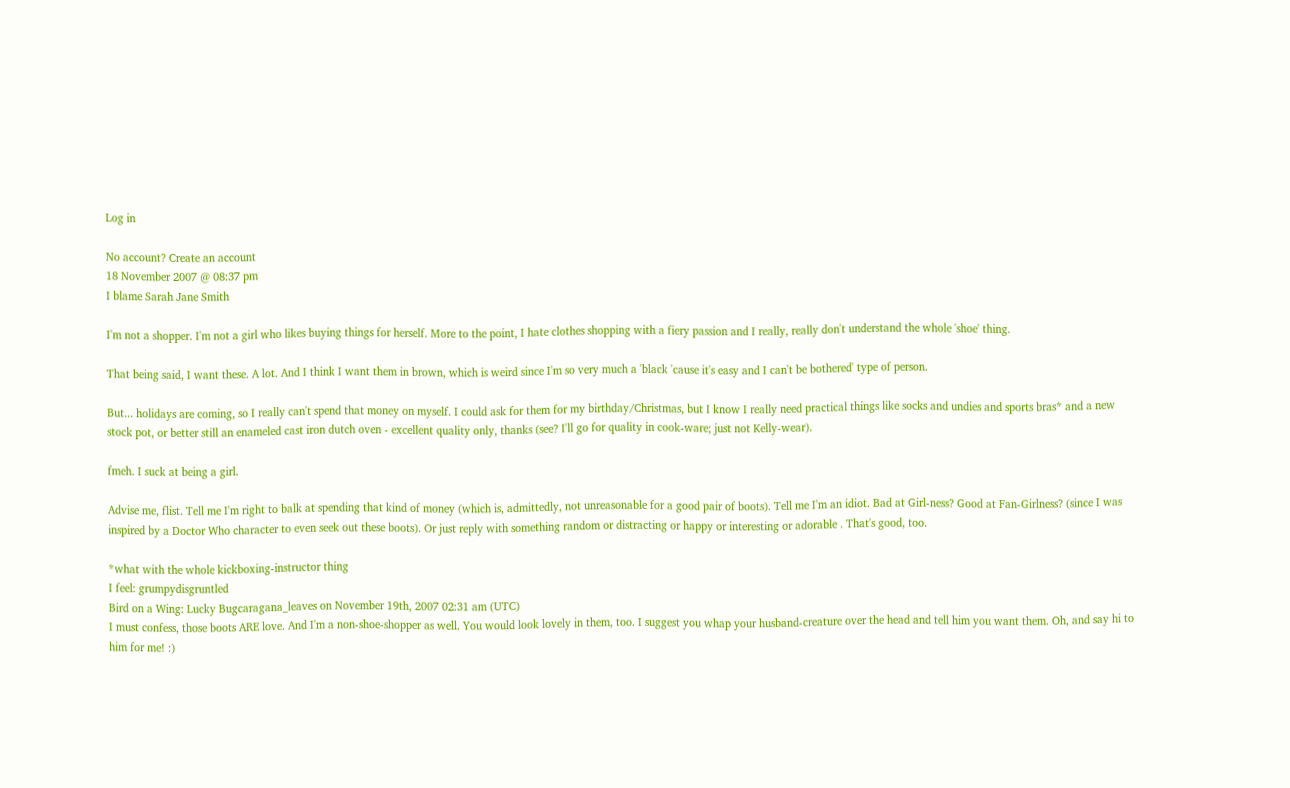Log in

No account? Create an account
18 November 2007 @ 08:37 pm
I blame Sarah Jane Smith

I'm not a shopper. I'm not a girl who likes buying things for herself. More to the point, I hate clothes shopping with a fiery passion and I really, really don't understand the whole 'shoe' thing.

That being said, I want these. A lot. And I think I want them in brown, which is weird since I'm so very much a 'black 'cause it's easy and I can't be bothered' type of person.

But... holidays are coming, so I really can't spend that money on myself. I could ask for them for my birthday/Christmas, but I know I really need practical things like socks and undies and sports bras* and a new stock pot, or better still an enameled cast iron dutch oven - excellent quality only, thanks (see? I'll go for quality in cook-ware; just not Kelly-wear).

fmeh. I suck at being a girl.

Advise me, flist. Tell me I'm right to balk at spending that kind of money (which is, admittedly, not unreasonable for a good pair of boots). Tell me I'm an idiot. Bad at Girl-ness? Good at Fan-Girlness? (since I was inspired by a Doctor Who character to even seek out these boots). Or just reply with something random or distracting or happy or interesting or adorable . That's good, too.

*what with the whole kickboxing-instructor thing
I feel: grumpydisgruntled
Bird on a Wing: Lucky Bugcaragana_leaves on November 19th, 2007 02:31 am (UTC)
I must confess, those boots ARE love. And I'm a non-shoe-shopper as well. You would look lovely in them, too. I suggest you whap your husband-creature over the head and tell him you want them. Oh, and say hi to him for me! :)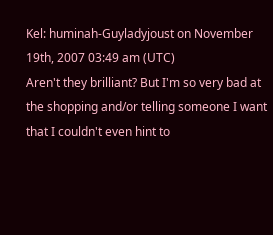Kel: huminah-Guyladyjoust on November 19th, 2007 03:49 am (UTC)
Aren't they brilliant? But I'm so very bad at the shopping and/or telling someone I want that I couldn't even hint to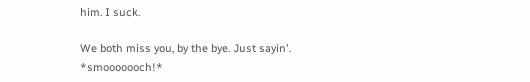him. I suck.

We both miss you, by the bye. Just sayin'. *smooooooch!*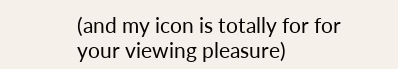(and my icon is totally for for your viewing pleasure)